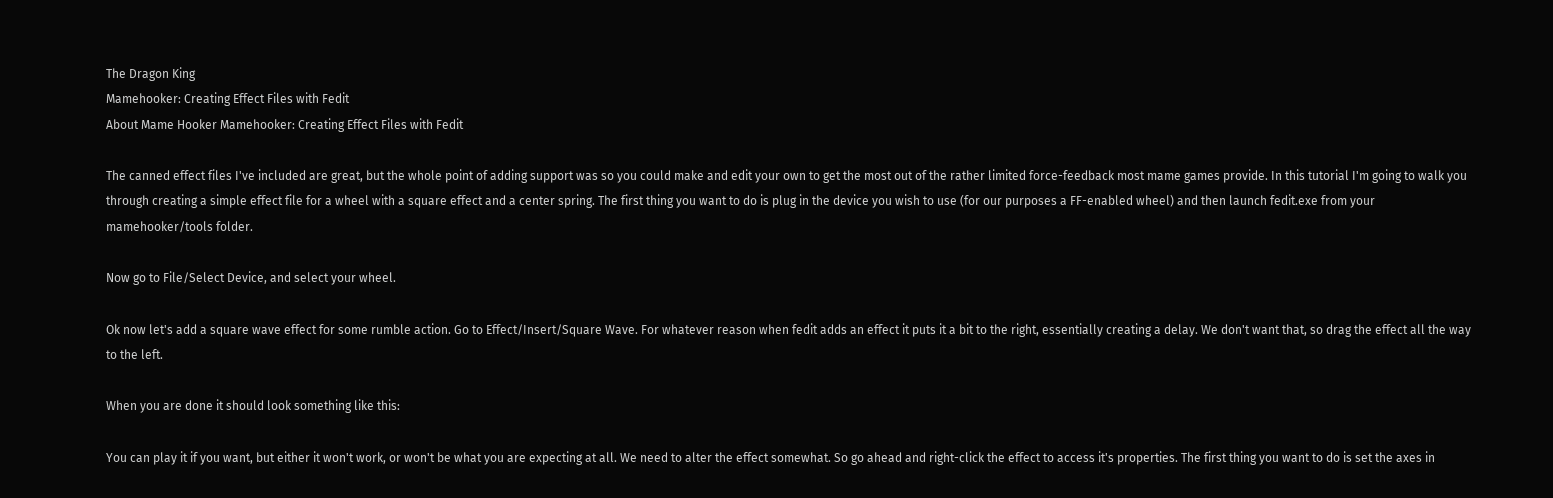The Dragon King
Mamehooker: Creating Effect Files with Fedit
About Mame Hooker Mamehooker: Creating Effect Files with Fedit

The canned effect files I've included are great, but the whole point of adding support was so you could make and edit your own to get the most out of the rather limited force-feedback most mame games provide. In this tutorial I'm going to walk you through creating a simple effect file for a wheel with a square effect and a center spring. The first thing you want to do is plug in the device you wish to use (for our purposes a FF-enabled wheel) and then launch fedit.exe from your mamehooker/tools folder.

Now go to File/Select Device, and select your wheel.

Ok now let's add a square wave effect for some rumble action. Go to Effect/Insert/Square Wave. For whatever reason when fedit adds an effect it puts it a bit to the right, essentially creating a delay. We don't want that, so drag the effect all the way to the left.

When you are done it should look something like this:

You can play it if you want, but either it won't work, or won't be what you are expecting at all. We need to alter the effect somewhat. So go ahead and right-click the effect to access it's properties. The first thing you want to do is set the axes in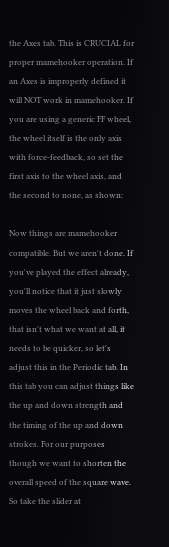the Axes tab. This is CRUCIAL for proper mamehooker operation. If an Axes is improperly defined it will NOT work in mamehooker. If you are using a generic FF wheel, the wheel itself is the only axis with force-feedback, so set the first axis to the wheel axis, and the second to none, as shown:

Now things are mamehooker compatible. But we aren't done. If you've played the effect already, you'll notice that it just slowly moves the wheel back and forth, that isn't what we want at all, it needs to be quicker, so let's adjust this in the Periodic tab. In this tab you can adjust things like the up and down strength and the timing of the up and down strokes. For our purposes though we want to shorten the overall speed of the square wave. So take the slider at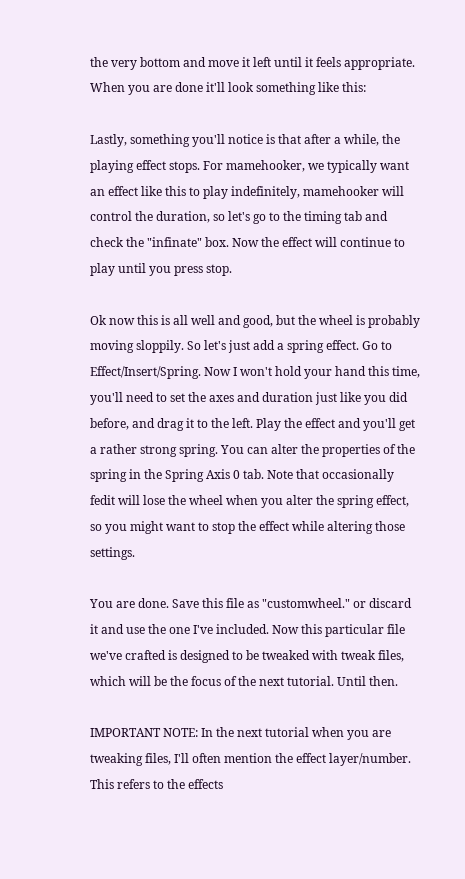the very bottom and move it left until it feels appropriate. When you are done it'll look something like this:

Lastly, something you'll notice is that after a while, the playing effect stops. For mamehooker, we typically want an effect like this to play indefinitely, mamehooker will control the duration, so let's go to the timing tab and check the "infinate" box. Now the effect will continue to play until you press stop.

Ok now this is all well and good, but the wheel is probably moving sloppily. So let's just add a spring effect. Go to Effect/Insert/Spring. Now I won't hold your hand this time, you'll need to set the axes and duration just like you did before, and drag it to the left. Play the effect and you'll get a rather strong spring. You can alter the properties of the spring in the Spring Axis 0 tab. Note that occasionally fedit will lose the wheel when you alter the spring effect, so you might want to stop the effect while altering those settings.

You are done. Save this file as "customwheel." or discard it and use the one I've included. Now this particular file we've crafted is designed to be tweaked with tweak files, which will be the focus of the next tutorial. Until then.

IMPORTANT NOTE: In the next tutorial when you are tweaking files, I'll often mention the effect layer/number. This refers to the effects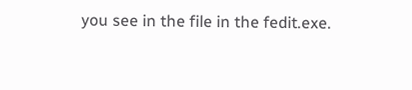you see in the file in the fedit.exe.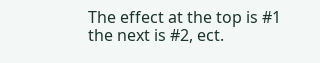The effect at the top is #1 the next is #2, ect.